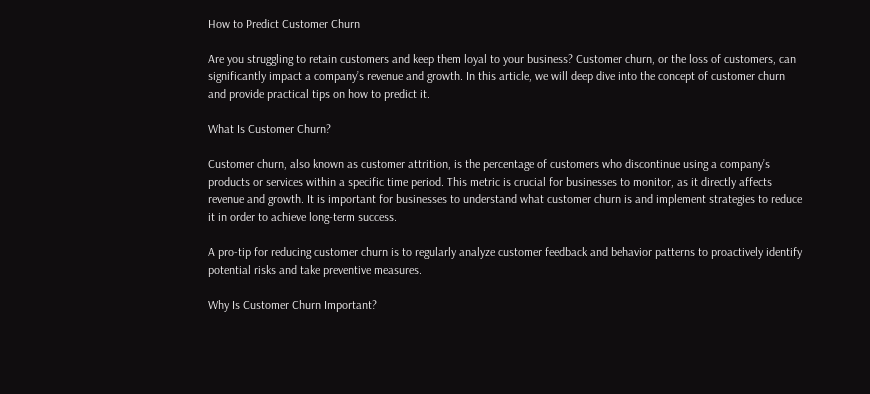How to Predict Customer Churn

Are you struggling to retain customers and keep them loyal to your business? Customer churn, or the loss of customers, can significantly impact a company’s revenue and growth. In this article, we will deep dive into the concept of customer churn and provide practical tips on how to predict it.

What Is Customer Churn?

Customer churn, also known as customer attrition, is the percentage of customers who discontinue using a company’s products or services within a specific time period. This metric is crucial for businesses to monitor, as it directly affects revenue and growth. It is important for businesses to understand what customer churn is and implement strategies to reduce it in order to achieve long-term success.

A pro-tip for reducing customer churn is to regularly analyze customer feedback and behavior patterns to proactively identify potential risks and take preventive measures.

Why Is Customer Churn Important?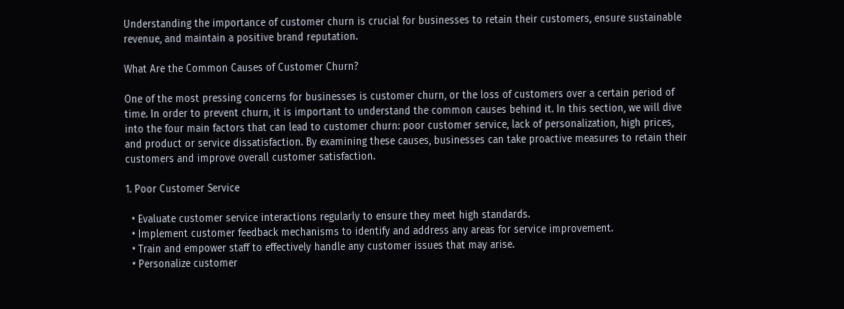Understanding the importance of customer churn is crucial for businesses to retain their customers, ensure sustainable revenue, and maintain a positive brand reputation.

What Are the Common Causes of Customer Churn?

One of the most pressing concerns for businesses is customer churn, or the loss of customers over a certain period of time. In order to prevent churn, it is important to understand the common causes behind it. In this section, we will dive into the four main factors that can lead to customer churn: poor customer service, lack of personalization, high prices, and product or service dissatisfaction. By examining these causes, businesses can take proactive measures to retain their customers and improve overall customer satisfaction.

1. Poor Customer Service

  • Evaluate customer service interactions regularly to ensure they meet high standards.
  • Implement customer feedback mechanisms to identify and address any areas for service improvement.
  • Train and empower staff to effectively handle any customer issues that may arise.
  • Personalize customer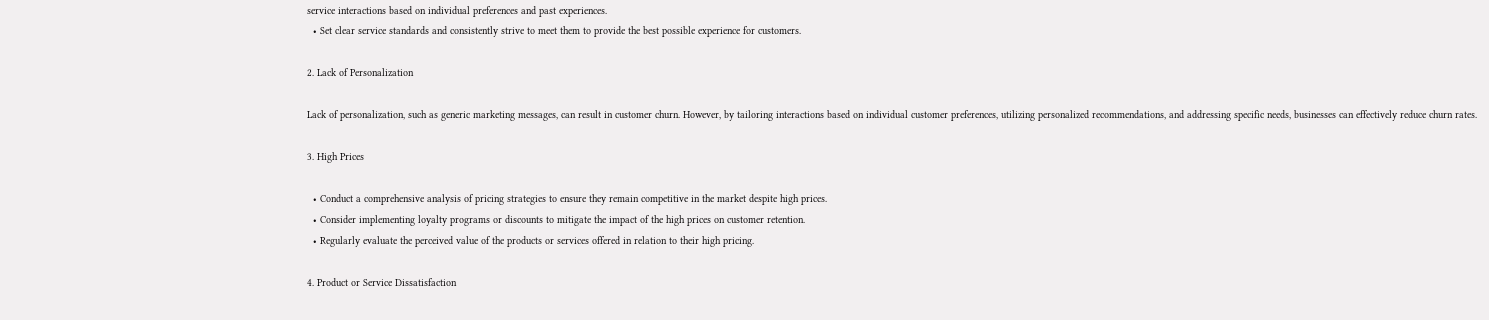service interactions based on individual preferences and past experiences.
  • Set clear service standards and consistently strive to meet them to provide the best possible experience for customers.

2. Lack of Personalization

Lack of personalization, such as generic marketing messages, can result in customer churn. However, by tailoring interactions based on individual customer preferences, utilizing personalized recommendations, and addressing specific needs, businesses can effectively reduce churn rates.

3. High Prices

  • Conduct a comprehensive analysis of pricing strategies to ensure they remain competitive in the market despite high prices.
  • Consider implementing loyalty programs or discounts to mitigate the impact of the high prices on customer retention.
  • Regularly evaluate the perceived value of the products or services offered in relation to their high pricing.

4. Product or Service Dissatisfaction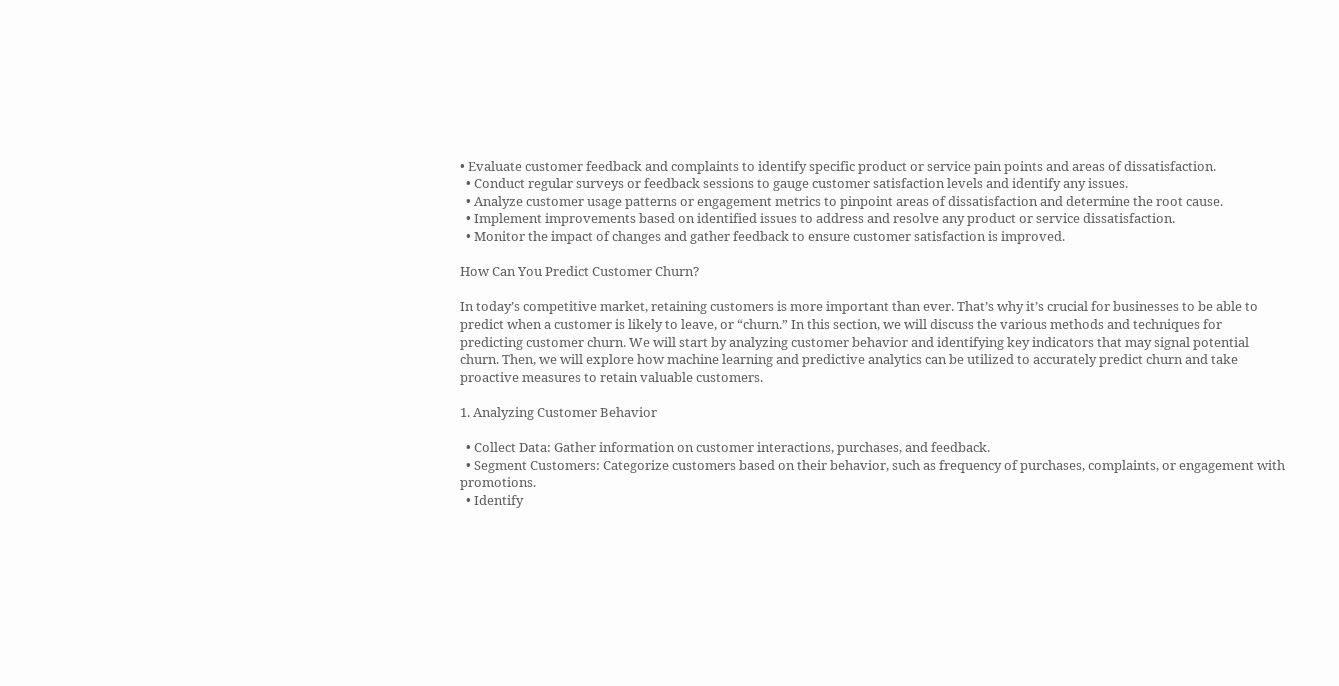• Evaluate customer feedback and complaints to identify specific product or service pain points and areas of dissatisfaction.
  • Conduct regular surveys or feedback sessions to gauge customer satisfaction levels and identify any issues.
  • Analyze customer usage patterns or engagement metrics to pinpoint areas of dissatisfaction and determine the root cause.
  • Implement improvements based on identified issues to address and resolve any product or service dissatisfaction.
  • Monitor the impact of changes and gather feedback to ensure customer satisfaction is improved.

How Can You Predict Customer Churn?

In today’s competitive market, retaining customers is more important than ever. That’s why it’s crucial for businesses to be able to predict when a customer is likely to leave, or “churn.” In this section, we will discuss the various methods and techniques for predicting customer churn. We will start by analyzing customer behavior and identifying key indicators that may signal potential churn. Then, we will explore how machine learning and predictive analytics can be utilized to accurately predict churn and take proactive measures to retain valuable customers.

1. Analyzing Customer Behavior

  • Collect Data: Gather information on customer interactions, purchases, and feedback.
  • Segment Customers: Categorize customers based on their behavior, such as frequency of purchases, complaints, or engagement with promotions.
  • Identify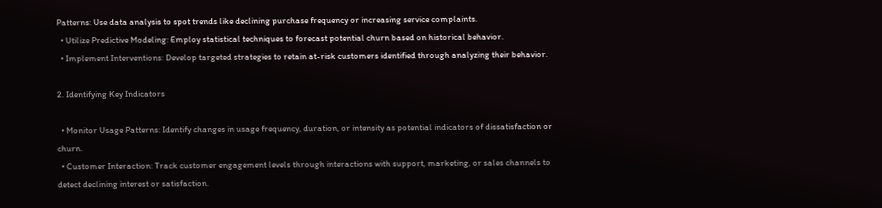Patterns: Use data analysis to spot trends like declining purchase frequency or increasing service complaints.
  • Utilize Predictive Modeling: Employ statistical techniques to forecast potential churn based on historical behavior.
  • Implement Interventions: Develop targeted strategies to retain at-risk customers identified through analyzing their behavior.

2. Identifying Key Indicators

  • Monitor Usage Patterns: Identify changes in usage frequency, duration, or intensity as potential indicators of dissatisfaction or churn.
  • Customer Interaction: Track customer engagement levels through interactions with support, marketing, or sales channels to detect declining interest or satisfaction.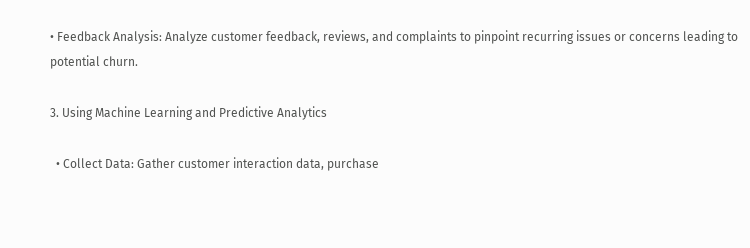• Feedback Analysis: Analyze customer feedback, reviews, and complaints to pinpoint recurring issues or concerns leading to potential churn.

3. Using Machine Learning and Predictive Analytics

  • Collect Data: Gather customer interaction data, purchase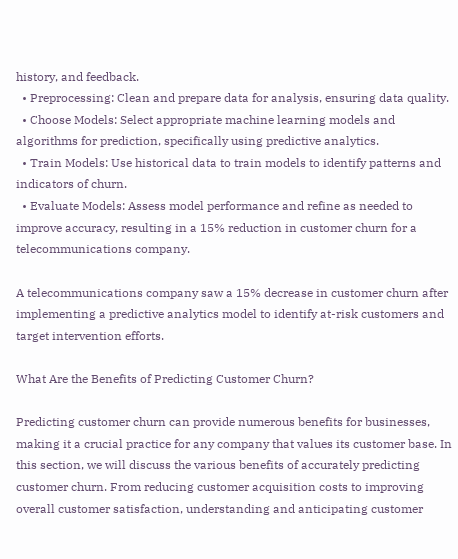history, and feedback.
  • Preprocessing: Clean and prepare data for analysis, ensuring data quality.
  • Choose Models: Select appropriate machine learning models and algorithms for prediction, specifically using predictive analytics.
  • Train Models: Use historical data to train models to identify patterns and indicators of churn.
  • Evaluate Models: Assess model performance and refine as needed to improve accuracy, resulting in a 15% reduction in customer churn for a telecommunications company.

A telecommunications company saw a 15% decrease in customer churn after implementing a predictive analytics model to identify at-risk customers and target intervention efforts.

What Are the Benefits of Predicting Customer Churn?

Predicting customer churn can provide numerous benefits for businesses, making it a crucial practice for any company that values its customer base. In this section, we will discuss the various benefits of accurately predicting customer churn. From reducing customer acquisition costs to improving overall customer satisfaction, understanding and anticipating customer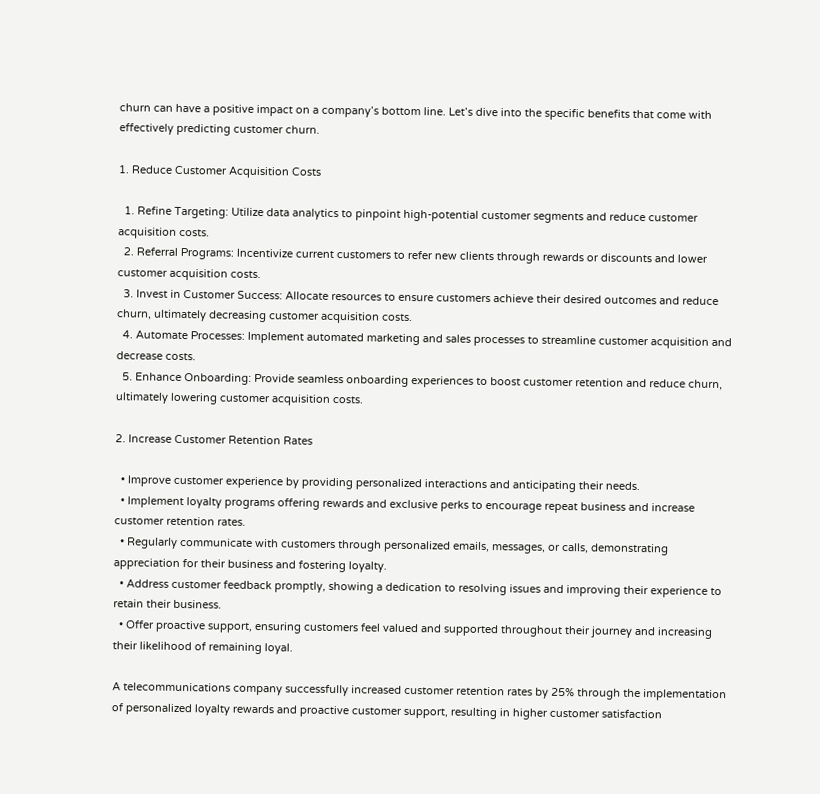churn can have a positive impact on a company’s bottom line. Let’s dive into the specific benefits that come with effectively predicting customer churn.

1. Reduce Customer Acquisition Costs

  1. Refine Targeting: Utilize data analytics to pinpoint high-potential customer segments and reduce customer acquisition costs.
  2. Referral Programs: Incentivize current customers to refer new clients through rewards or discounts and lower customer acquisition costs.
  3. Invest in Customer Success: Allocate resources to ensure customers achieve their desired outcomes and reduce churn, ultimately decreasing customer acquisition costs.
  4. Automate Processes: Implement automated marketing and sales processes to streamline customer acquisition and decrease costs.
  5. Enhance Onboarding: Provide seamless onboarding experiences to boost customer retention and reduce churn, ultimately lowering customer acquisition costs.

2. Increase Customer Retention Rates

  • Improve customer experience by providing personalized interactions and anticipating their needs.
  • Implement loyalty programs offering rewards and exclusive perks to encourage repeat business and increase customer retention rates.
  • Regularly communicate with customers through personalized emails, messages, or calls, demonstrating appreciation for their business and fostering loyalty.
  • Address customer feedback promptly, showing a dedication to resolving issues and improving their experience to retain their business.
  • Offer proactive support, ensuring customers feel valued and supported throughout their journey and increasing their likelihood of remaining loyal.

A telecommunications company successfully increased customer retention rates by 25% through the implementation of personalized loyalty rewards and proactive customer support, resulting in higher customer satisfaction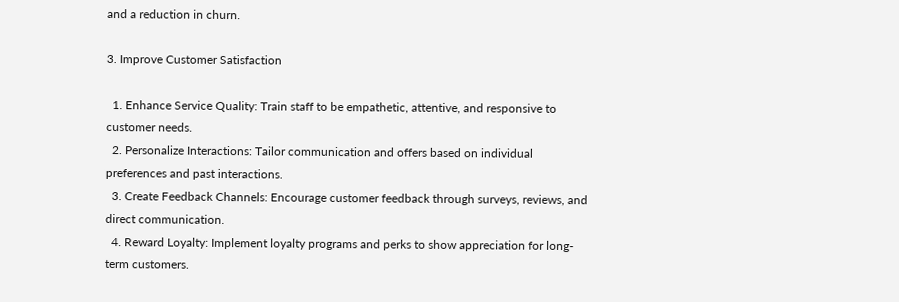and a reduction in churn.

3. Improve Customer Satisfaction

  1. Enhance Service Quality: Train staff to be empathetic, attentive, and responsive to customer needs.
  2. Personalize Interactions: Tailor communication and offers based on individual preferences and past interactions.
  3. Create Feedback Channels: Encourage customer feedback through surveys, reviews, and direct communication.
  4. Reward Loyalty: Implement loyalty programs and perks to show appreciation for long-term customers.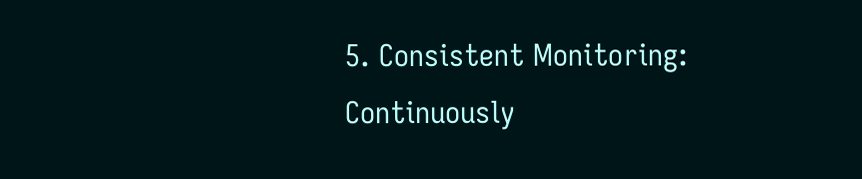5. Consistent Monitoring: Continuously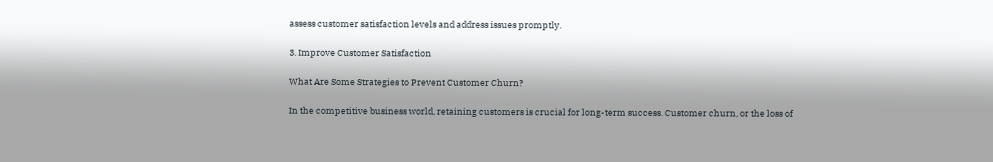assess customer satisfaction levels and address issues promptly.

3. Improve Customer Satisfaction

What Are Some Strategies to Prevent Customer Churn?

In the competitive business world, retaining customers is crucial for long-term success. Customer churn, or the loss of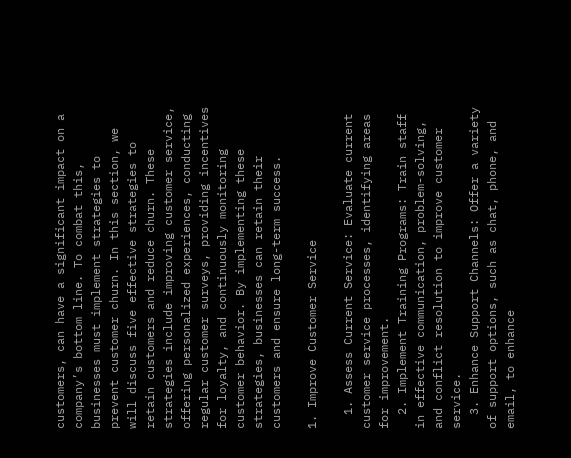customers, can have a significant impact on a company’s bottom line. To combat this, businesses must implement strategies to prevent customer churn. In this section, we will discuss five effective strategies to retain customers and reduce churn. These strategies include improving customer service, offering personalized experiences, conducting regular customer surveys, providing incentives for loyalty, and continuously monitoring customer behavior. By implementing these strategies, businesses can retain their customers and ensure long-term success.

1. Improve Customer Service

  1. Assess Current Service: Evaluate current customer service processes, identifying areas for improvement.
  2. Implement Training Programs: Train staff in effective communication, problem-solving, and conflict resolution to improve customer service.
  3. Enhance Support Channels: Offer a variety of support options, such as chat, phone, and email, to enhance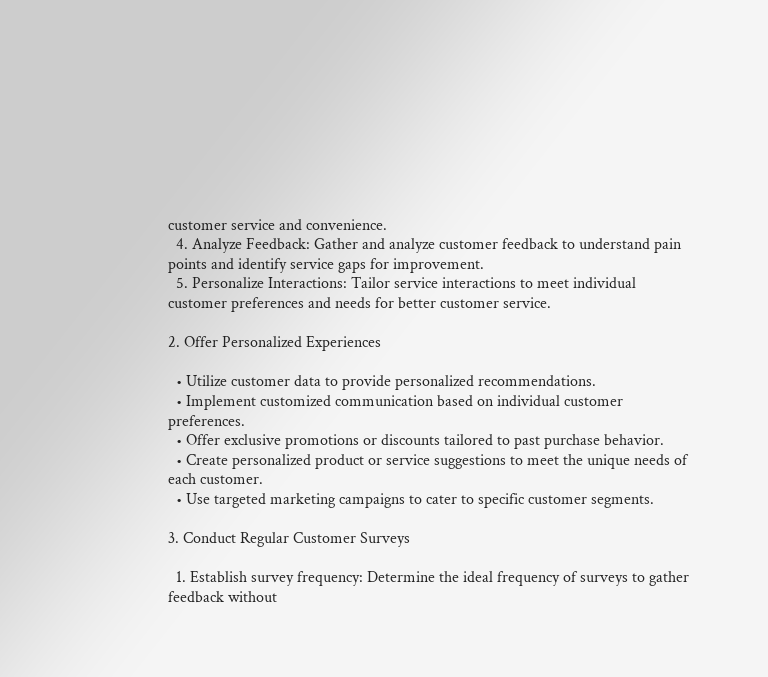customer service and convenience.
  4. Analyze Feedback: Gather and analyze customer feedback to understand pain points and identify service gaps for improvement.
  5. Personalize Interactions: Tailor service interactions to meet individual customer preferences and needs for better customer service.

2. Offer Personalized Experiences

  • Utilize customer data to provide personalized recommendations.
  • Implement customized communication based on individual customer preferences.
  • Offer exclusive promotions or discounts tailored to past purchase behavior.
  • Create personalized product or service suggestions to meet the unique needs of each customer.
  • Use targeted marketing campaigns to cater to specific customer segments.

3. Conduct Regular Customer Surveys

  1. Establish survey frequency: Determine the ideal frequency of surveys to gather feedback without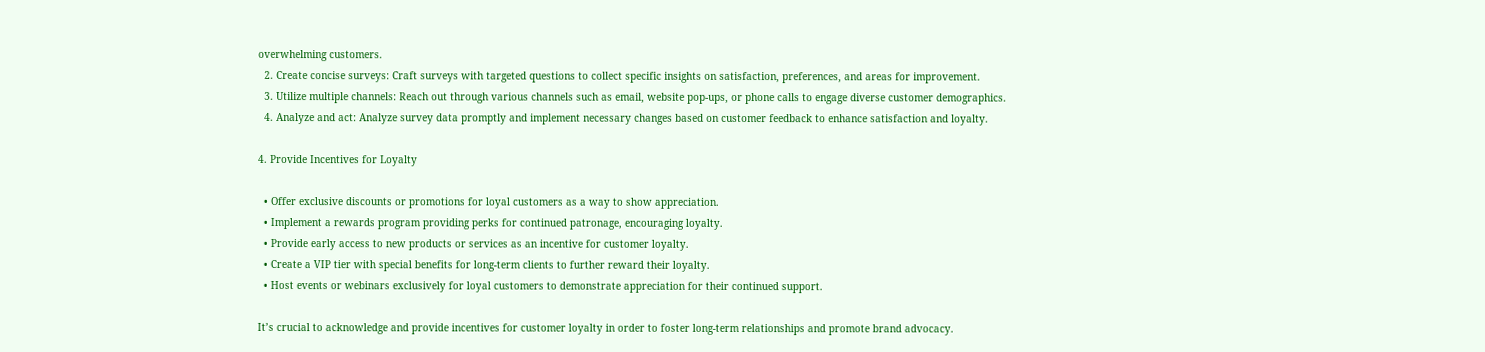overwhelming customers.
  2. Create concise surveys: Craft surveys with targeted questions to collect specific insights on satisfaction, preferences, and areas for improvement.
  3. Utilize multiple channels: Reach out through various channels such as email, website pop-ups, or phone calls to engage diverse customer demographics.
  4. Analyze and act: Analyze survey data promptly and implement necessary changes based on customer feedback to enhance satisfaction and loyalty.

4. Provide Incentives for Loyalty

  • Offer exclusive discounts or promotions for loyal customers as a way to show appreciation.
  • Implement a rewards program providing perks for continued patronage, encouraging loyalty.
  • Provide early access to new products or services as an incentive for customer loyalty.
  • Create a VIP tier with special benefits for long-term clients to further reward their loyalty.
  • Host events or webinars exclusively for loyal customers to demonstrate appreciation for their continued support.

It’s crucial to acknowledge and provide incentives for customer loyalty in order to foster long-term relationships and promote brand advocacy.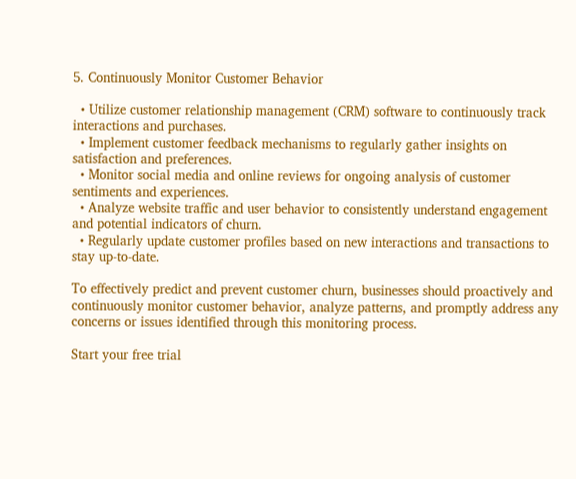5. Continuously Monitor Customer Behavior

  • Utilize customer relationship management (CRM) software to continuously track interactions and purchases.
  • Implement customer feedback mechanisms to regularly gather insights on satisfaction and preferences.
  • Monitor social media and online reviews for ongoing analysis of customer sentiments and experiences.
  • Analyze website traffic and user behavior to consistently understand engagement and potential indicators of churn.
  • Regularly update customer profiles based on new interactions and transactions to stay up-to-date.

To effectively predict and prevent customer churn, businesses should proactively and continuously monitor customer behavior, analyze patterns, and promptly address any concerns or issues identified through this monitoring process.

Start your free trial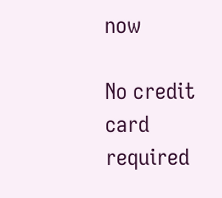now

No credit card required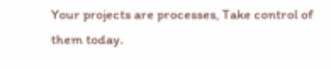Your projects are processes, Take control of them today.